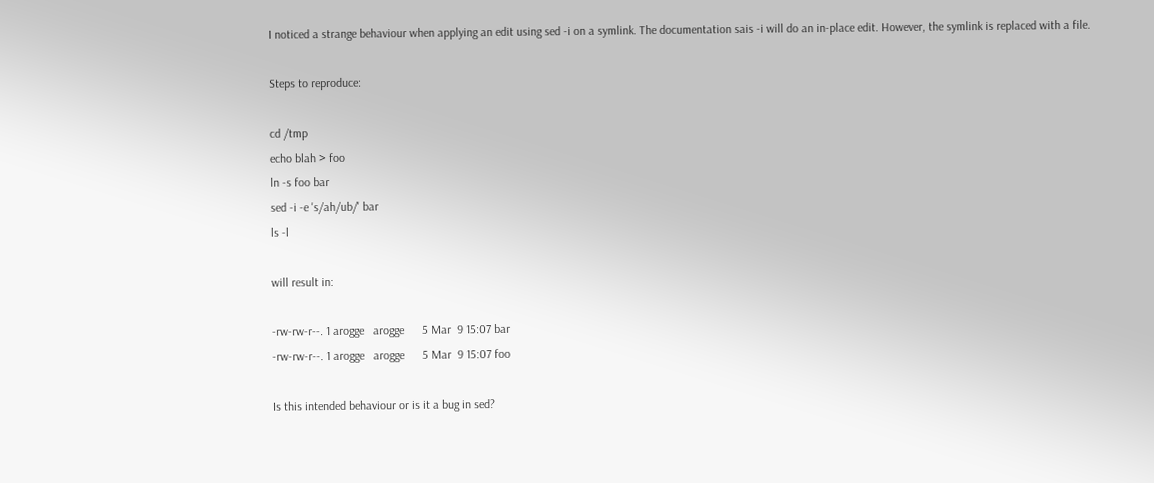I noticed a strange behaviour when applying an edit using sed -i on a symlink. The documentation sais -i will do an in-place edit. However, the symlink is replaced with a file.

Steps to reproduce:

cd /tmp
echo blah > foo
ln -s foo bar
sed -i -e 's/ah/ub/' bar
ls -l

will result in:

-rw-rw-r--. 1 arogge   arogge      5 Mar  9 15:07 bar
-rw-rw-r--. 1 arogge   arogge      5 Mar  9 15:07 foo

Is this intended behaviour or is it a bug in sed?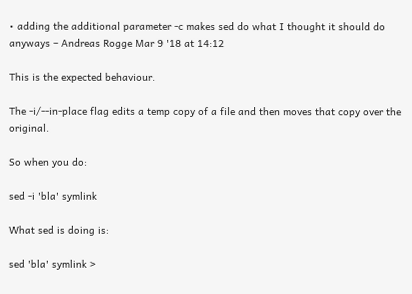• adding the additional parameter -c makes sed do what I thought it should do anyways – Andreas Rogge Mar 9 '18 at 14:12

This is the expected behaviour.

The -i/--in-place flag edits a temp copy of a file and then moves that copy over the original.

So when you do:

sed -i 'bla' symlink

What sed is doing is:

sed 'bla' symlink >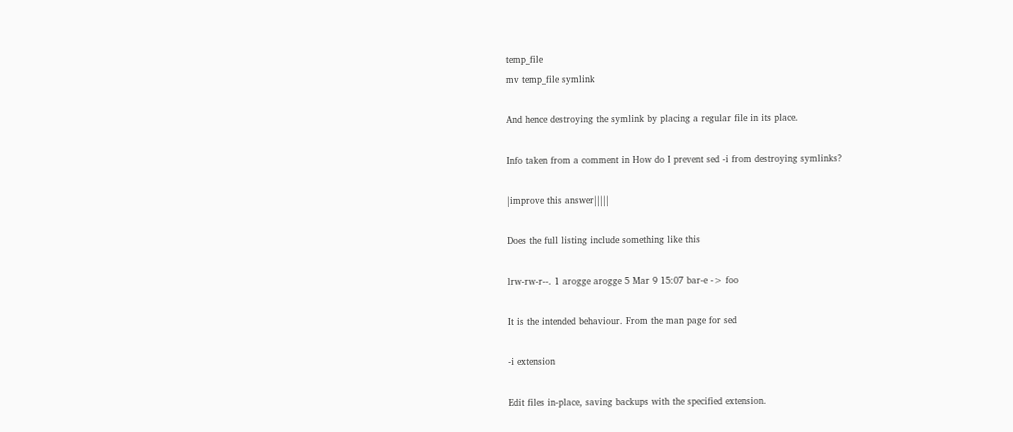temp_file
mv temp_file symlink

And hence destroying the symlink by placing a regular file in its place.

Info taken from a comment in How do I prevent sed -i from destroying symlinks?

|improve this answer|||||

Does the full listing include something like this

lrw-rw-r--. 1 arogge arogge 5 Mar 9 15:07 bar-e -> foo

It is the intended behaviour. From the man page for sed

-i extension

Edit files in-place, saving backups with the specified extension.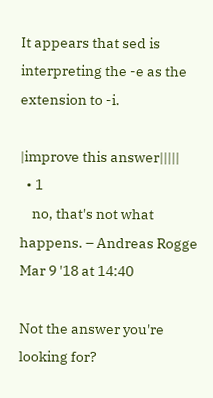It appears that sed is interpreting the -e as the extension to -i.

|improve this answer|||||
  • 1
    no, that's not what happens. – Andreas Rogge Mar 9 '18 at 14:40

Not the answer you're looking for?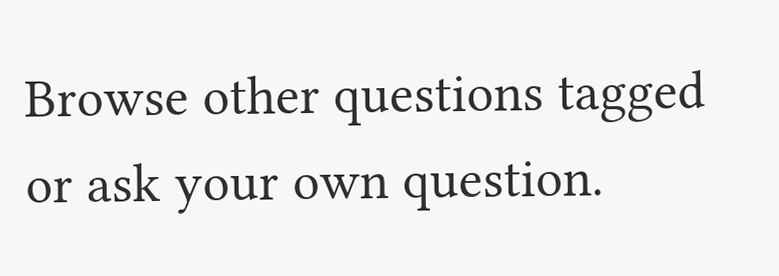Browse other questions tagged or ask your own question.